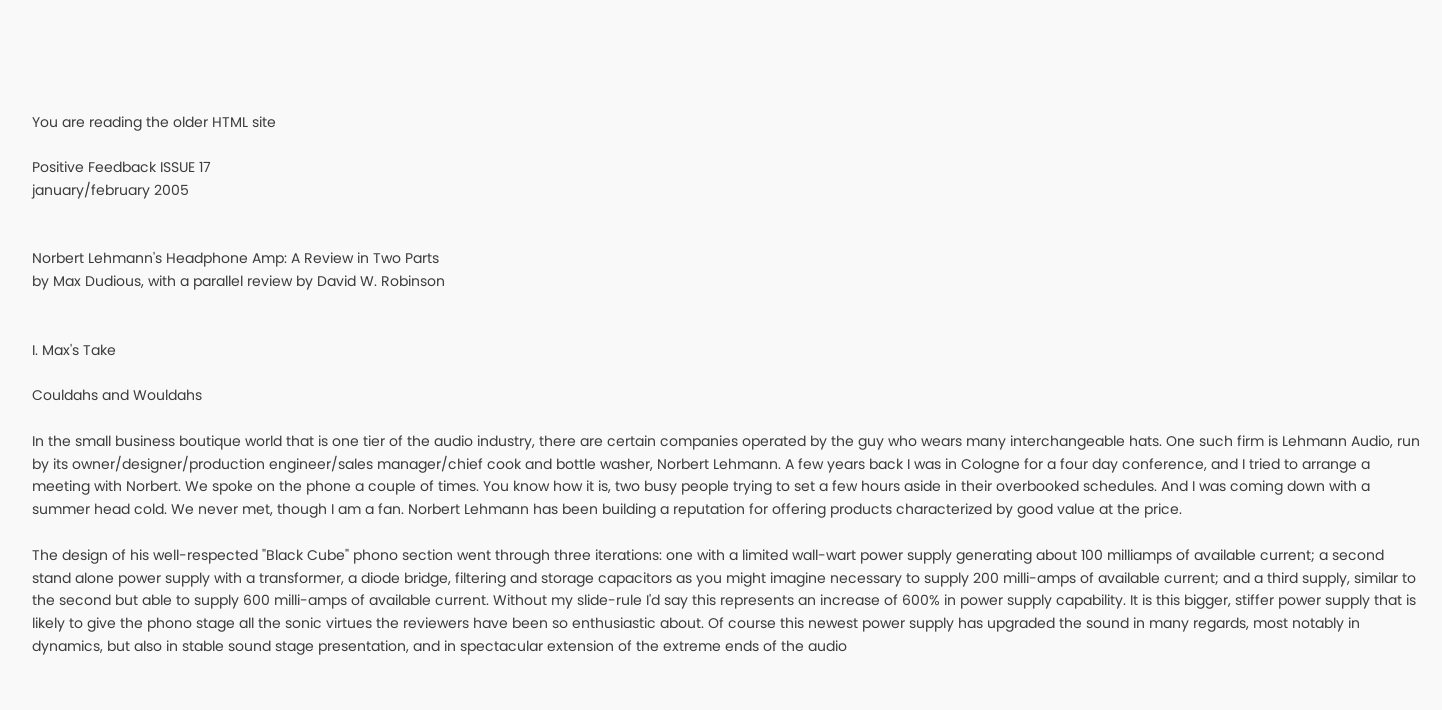You are reading the older HTML site

Positive Feedback ISSUE 17
january/february 2005


Norbert Lehmann's Headphone Amp: A Review in Two Parts
by Max Dudious, with a parallel review by David W. Robinson


I. Max's Take

Couldahs and Wouldahs

In the small business boutique world that is one tier of the audio industry, there are certain companies operated by the guy who wears many interchangeable hats. One such firm is Lehmann Audio, run by its owner/designer/production engineer/sales manager/chief cook and bottle washer, Norbert Lehmann. A few years back I was in Cologne for a four day conference, and I tried to arrange a meeting with Norbert. We spoke on the phone a couple of times. You know how it is, two busy people trying to set a few hours aside in their overbooked schedules. And I was coming down with a summer head cold. We never met, though I am a fan. Norbert Lehmann has been building a reputation for offering products characterized by good value at the price.

The design of his well-respected "Black Cube" phono section went through three iterations: one with a limited wall-wart power supply generating about 100 milliamps of available current; a second stand alone power supply with a transformer, a diode bridge, filtering and storage capacitors as you might imagine necessary to supply 200 milli-amps of available current; and a third supply, similar to the second but able to supply 600 milli-amps of available current. Without my slide-rule I'd say this represents an increase of 600% in power supply capability. It is this bigger, stiffer power supply that is likely to give the phono stage all the sonic virtues the reviewers have been so enthusiastic about. Of course this newest power supply has upgraded the sound in many regards, most notably in dynamics, but also in stable sound stage presentation, and in spectacular extension of the extreme ends of the audio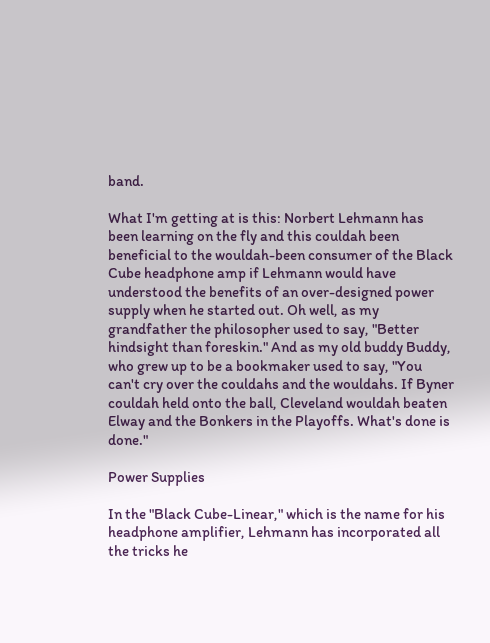band.

What I'm getting at is this: Norbert Lehmann has been learning on the fly and this couldah been beneficial to the wouldah-been consumer of the Black Cube headphone amp if Lehmann would have understood the benefits of an over-designed power supply when he started out. Oh well, as my grandfather the philosopher used to say, "Better hindsight than foreskin." And as my old buddy Buddy, who grew up to be a bookmaker used to say, "You can't cry over the couldahs and the wouldahs. If Byner couldah held onto the ball, Cleveland wouldah beaten Elway and the Bonkers in the Playoffs. What's done is done."

Power Supplies

In the "Black Cube-Linear," which is the name for his headphone amplifier, Lehmann has incorporated all the tricks he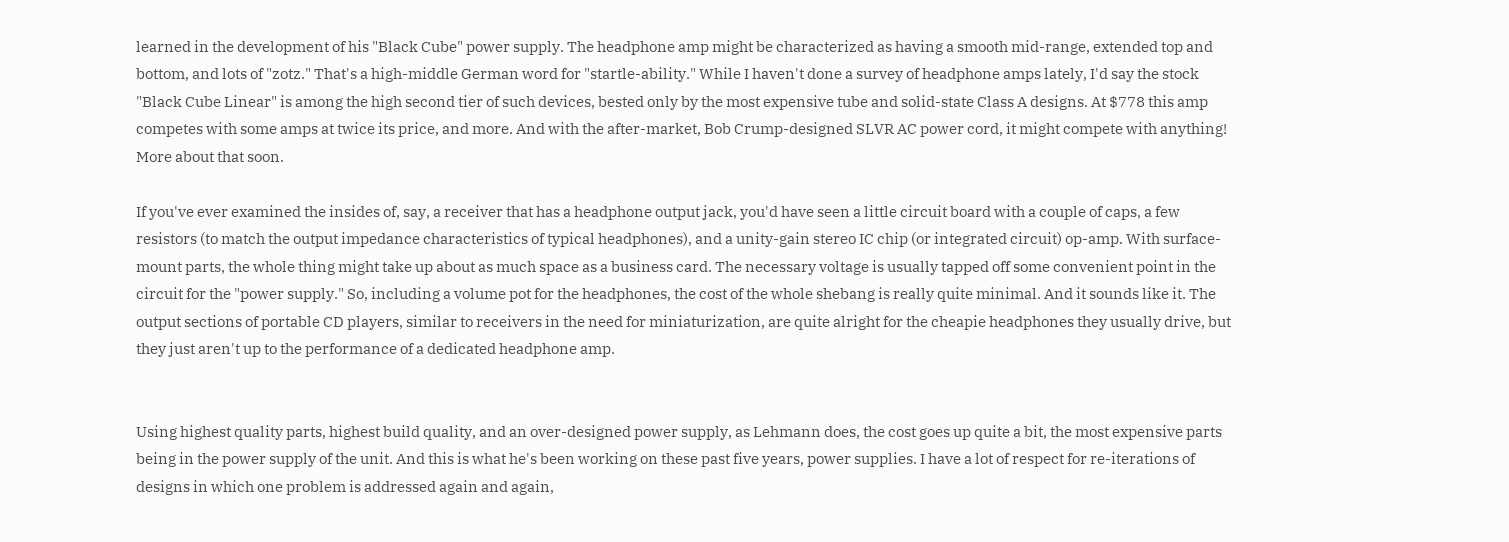learned in the development of his "Black Cube" power supply. The headphone amp might be characterized as having a smooth mid-range, extended top and bottom, and lots of "zotz." That's a high-middle German word for "startle-ability." While I haven't done a survey of headphone amps lately, I'd say the stock "Black Cube Linear" is among the high second tier of such devices, bested only by the most expensive tube and solid-state Class A designs. At $778 this amp competes with some amps at twice its price, and more. And with the after-market, Bob Crump-designed SLVR AC power cord, it might compete with anything! More about that soon.

If you've ever examined the insides of, say, a receiver that has a headphone output jack, you'd have seen a little circuit board with a couple of caps, a few resistors (to match the output impedance characteristics of typical headphones), and a unity-gain stereo IC chip (or integrated circuit) op-amp. With surface-mount parts, the whole thing might take up about as much space as a business card. The necessary voltage is usually tapped off some convenient point in the circuit for the "power supply." So, including a volume pot for the headphones, the cost of the whole shebang is really quite minimal. And it sounds like it. The output sections of portable CD players, similar to receivers in the need for miniaturization, are quite alright for the cheapie headphones they usually drive, but they just aren't up to the performance of a dedicated headphone amp.


Using highest quality parts, highest build quality, and an over-designed power supply, as Lehmann does, the cost goes up quite a bit, the most expensive parts being in the power supply of the unit. And this is what he's been working on these past five years, power supplies. I have a lot of respect for re-iterations of designs in which one problem is addressed again and again,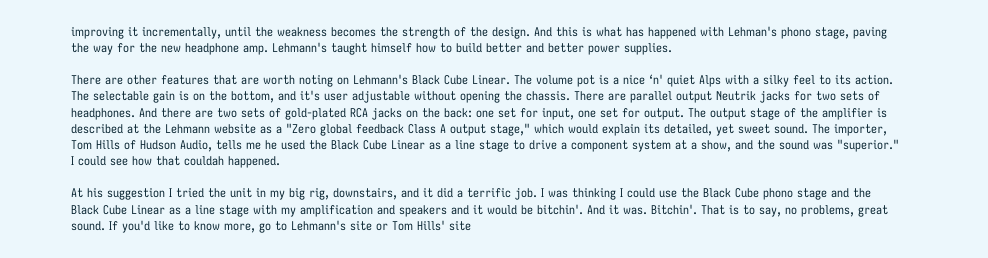improving it incrementally, until the weakness becomes the strength of the design. And this is what has happened with Lehman's phono stage, paving the way for the new headphone amp. Lehmann's taught himself how to build better and better power supplies.

There are other features that are worth noting on Lehmann's Black Cube Linear. The volume pot is a nice ‘n' quiet Alps with a silky feel to its action. The selectable gain is on the bottom, and it's user adjustable without opening the chassis. There are parallel output Neutrik jacks for two sets of headphones. And there are two sets of gold-plated RCA jacks on the back: one set for input, one set for output. The output stage of the amplifier is described at the Lehmann website as a "Zero global feedback Class A output stage," which would explain its detailed, yet sweet sound. The importer, Tom Hills of Hudson Audio, tells me he used the Black Cube Linear as a line stage to drive a component system at a show, and the sound was "superior." I could see how that couldah happened.

At his suggestion I tried the unit in my big rig, downstairs, and it did a terrific job. I was thinking I could use the Black Cube phono stage and the Black Cube Linear as a line stage with my amplification and speakers and it would be bitchin'. And it was. Bitchin'. That is to say, no problems, great sound. If you'd like to know more, go to Lehmann's site or Tom Hills' site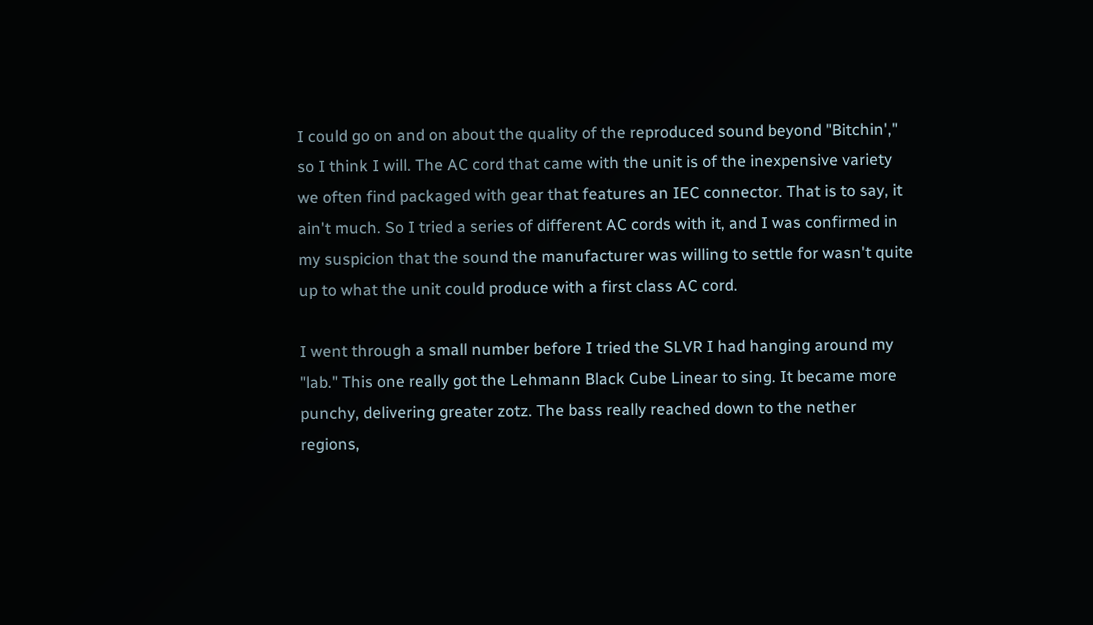I could go on and on about the quality of the reproduced sound beyond "Bitchin'," so I think I will. The AC cord that came with the unit is of the inexpensive variety we often find packaged with gear that features an IEC connector. That is to say, it ain't much. So I tried a series of different AC cords with it, and I was confirmed in my suspicion that the sound the manufacturer was willing to settle for wasn't quite up to what the unit could produce with a first class AC cord.

I went through a small number before I tried the SLVR I had hanging around my "lab." This one really got the Lehmann Black Cube Linear to sing. It became more punchy, delivering greater zotz. The bass really reached down to the nether regions,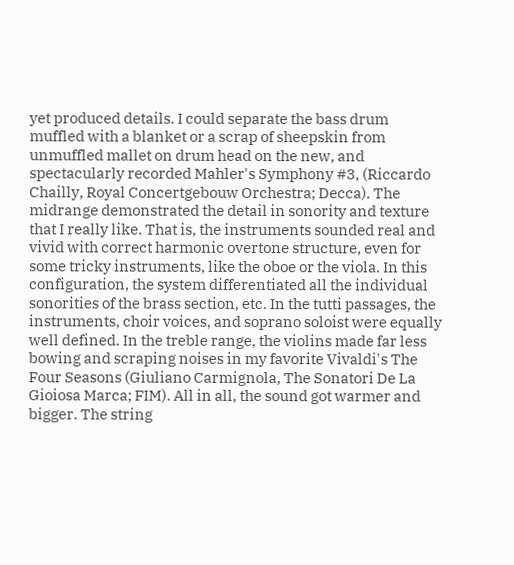yet produced details. I could separate the bass drum muffled with a blanket or a scrap of sheepskin from unmuffled mallet on drum head on the new, and spectacularly recorded Mahler's Symphony #3, (Riccardo Chailly, Royal Concertgebouw Orchestra; Decca). The midrange demonstrated the detail in sonority and texture that I really like. That is, the instruments sounded real and vivid with correct harmonic overtone structure, even for some tricky instruments, like the oboe or the viola. In this configuration, the system differentiated all the individual sonorities of the brass section, etc. In the tutti passages, the instruments, choir voices, and soprano soloist were equally well defined. In the treble range, the violins made far less bowing and scraping noises in my favorite Vivaldi's The Four Seasons (Giuliano Carmignola, The Sonatori De La Gioiosa Marca; FIM). All in all, the sound got warmer and bigger. The string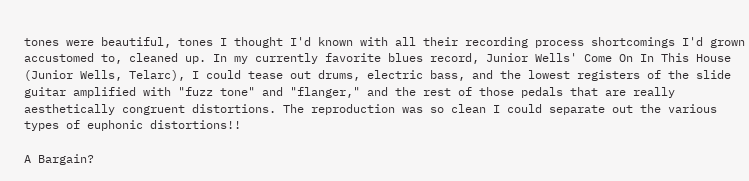tones were beautiful, tones I thought I'd known with all their recording process shortcomings I'd grown accustomed to, cleaned up. In my currently favorite blues record, Junior Wells' Come On In This House (Junior Wells, Telarc), I could tease out drums, electric bass, and the lowest registers of the slide guitar amplified with "fuzz tone" and "flanger," and the rest of those pedals that are really aesthetically congruent distortions. The reproduction was so clean I could separate out the various types of euphonic distortions!!

A Bargain?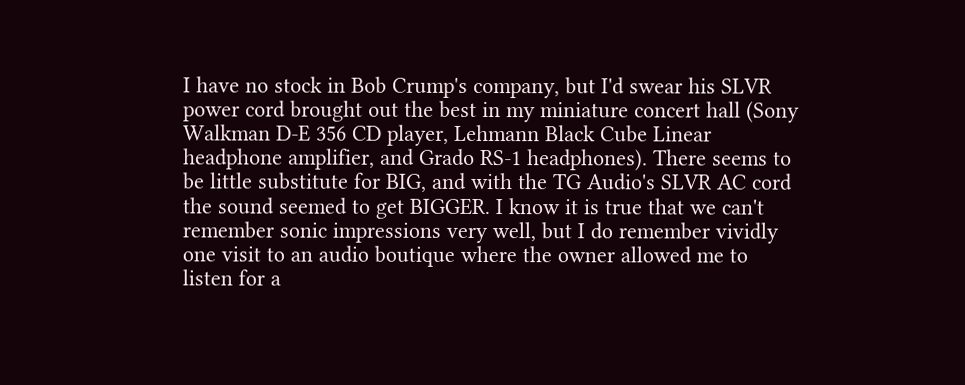I have no stock in Bob Crump's company, but I'd swear his SLVR power cord brought out the best in my miniature concert hall (Sony Walkman D-E 356 CD player, Lehmann Black Cube Linear headphone amplifier, and Grado RS-1 headphones). There seems to be little substitute for BIG, and with the TG Audio's SLVR AC cord the sound seemed to get BIGGER. I know it is true that we can't remember sonic impressions very well, but I do remember vividly one visit to an audio boutique where the owner allowed me to listen for a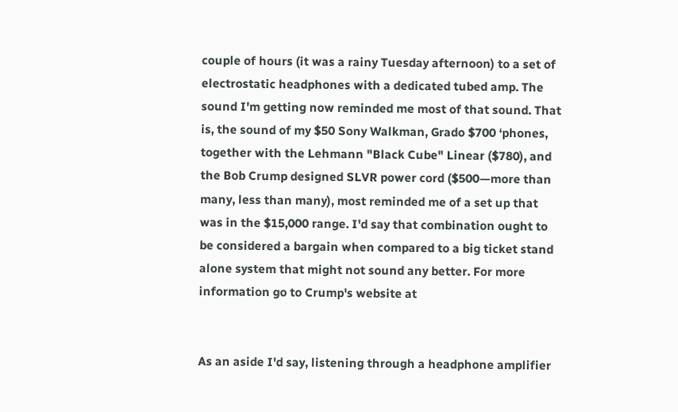couple of hours (it was a rainy Tuesday afternoon) to a set of electrostatic headphones with a dedicated tubed amp. The sound I'm getting now reminded me most of that sound. That is, the sound of my $50 Sony Walkman, Grado $700 ‘phones, together with the Lehmann "Black Cube" Linear ($780), and the Bob Crump designed SLVR power cord ($500—more than many, less than many), most reminded me of a set up that was in the $15,000 range. I'd say that combination ought to be considered a bargain when compared to a big ticket stand alone system that might not sound any better. For more information go to Crump's website at


As an aside I'd say, listening through a headphone amplifier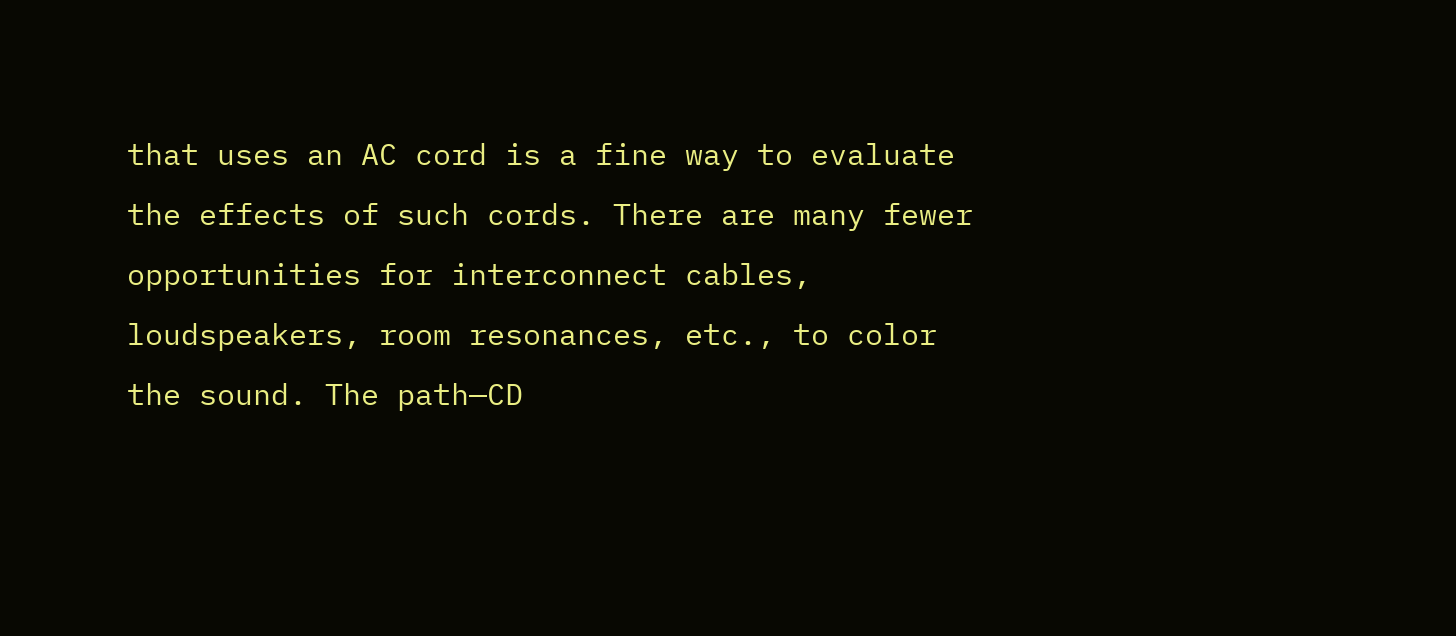that uses an AC cord is a fine way to evaluate the effects of such cords. There are many fewer opportunities for interconnect cables, loudspeakers, room resonances, etc., to color the sound. The path—CD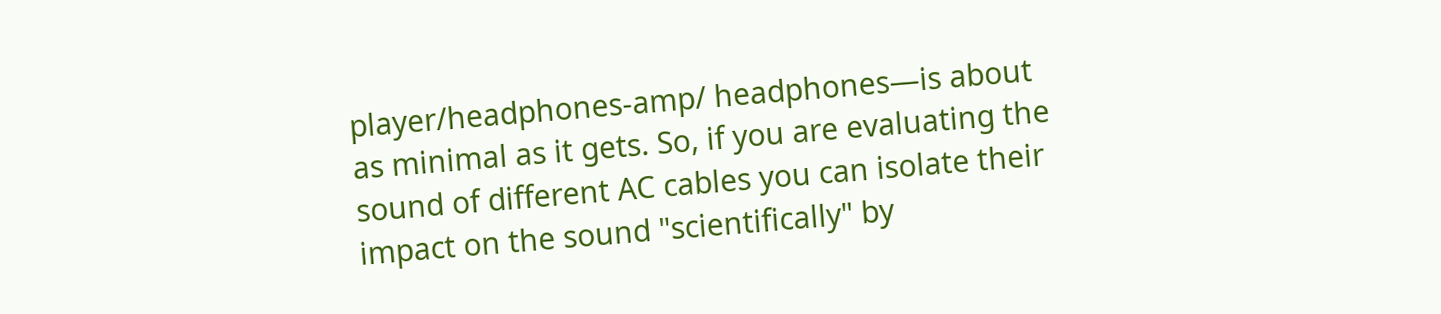player/headphones-amp/ headphones—is about as minimal as it gets. So, if you are evaluating the sound of different AC cables you can isolate their impact on the sound "scientifically" by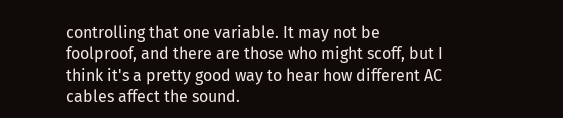controlling that one variable. It may not be foolproof, and there are those who might scoff, but I think it's a pretty good way to hear how different AC cables affect the sound.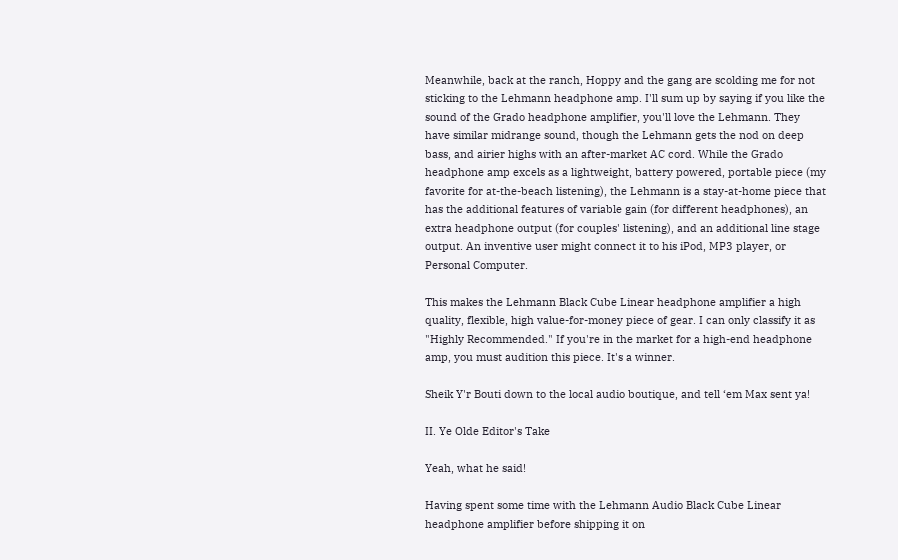Meanwhile, back at the ranch, Hoppy and the gang are scolding me for not sticking to the Lehmann headphone amp. I'll sum up by saying if you like the sound of the Grado headphone amplifier, you'll love the Lehmann. They have similar midrange sound, though the Lehmann gets the nod on deep bass, and airier highs with an after-market AC cord. While the Grado headphone amp excels as a lightweight, battery powered, portable piece (my favorite for at-the-beach listening), the Lehmann is a stay-at-home piece that has the additional features of variable gain (for different headphones), an extra headphone output (for couples' listening), and an additional line stage output. An inventive user might connect it to his iPod, MP3 player, or Personal Computer.

This makes the Lehmann Black Cube Linear headphone amplifier a high quality, flexible, high value-for-money piece of gear. I can only classify it as "Highly Recommended." If you're in the market for a high-end headphone amp, you must audition this piece. It's a winner.

Sheik Y'r Bouti down to the local audio boutique, and tell ‘em Max sent ya!

II. Ye Olde Editor's Take

Yeah, what he said!

Having spent some time with the Lehmann Audio Black Cube Linear headphone amplifier before shipping it on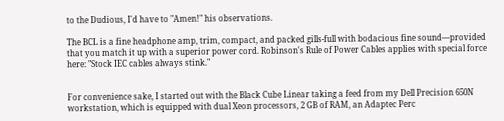to the Dudious, I'd have to "Amen!" his observations.

The BCL is a fine headphone amp, trim, compact, and packed gills-full with bodacious fine sound—provided that you match it up with a superior power cord. Robinson's Rule of Power Cables applies with special force here: "Stock IEC cables always stink."


For convenience sake, I started out with the Black Cube Linear taking a feed from my Dell Precision 650N workstation, which is equipped with dual Xeon processors, 2 GB of RAM, an Adaptec Perc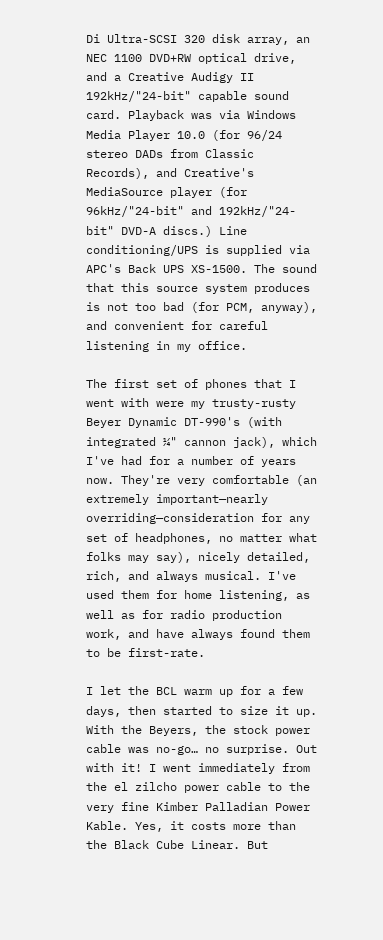Di Ultra-SCSI 320 disk array, an NEC 1100 DVD+RW optical drive, and a Creative Audigy II 192kHz/"24-bit" capable sound card. Playback was via Windows Media Player 10.0 (for 96/24 stereo DADs from Classic Records), and Creative's MediaSource player (for 96kHz/"24-bit" and 192kHz/"24-bit" DVD-A discs.) Line conditioning/UPS is supplied via APC's Back UPS XS-1500. The sound that this source system produces is not too bad (for PCM, anyway), and convenient for careful listening in my office.

The first set of phones that I went with were my trusty-rusty Beyer Dynamic DT-990's (with integrated ¼" cannon jack), which I've had for a number of years now. They're very comfortable (an extremely important—nearly overriding—consideration for any set of headphones, no matter what folks may say), nicely detailed, rich, and always musical. I've used them for home listening, as well as for radio production work, and have always found them to be first-rate.

I let the BCL warm up for a few days, then started to size it up. With the Beyers, the stock power cable was no-go… no surprise. Out with it! I went immediately from the el zilcho power cable to the very fine Kimber Palladian Power Kable. Yes, it costs more than the Black Cube Linear. But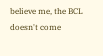believe me, the BCL doesn't come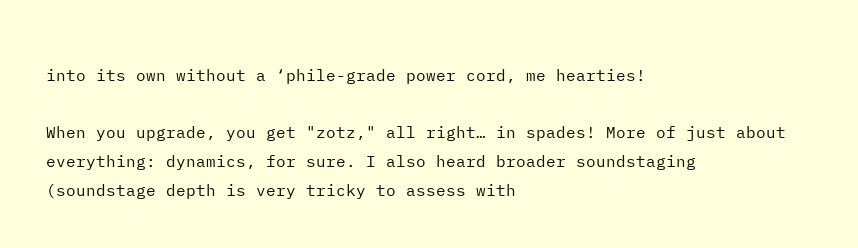into its own without a ‘phile-grade power cord, me hearties!

When you upgrade, you get "zotz," all right… in spades! More of just about everything: dynamics, for sure. I also heard broader soundstaging (soundstage depth is very tricky to assess with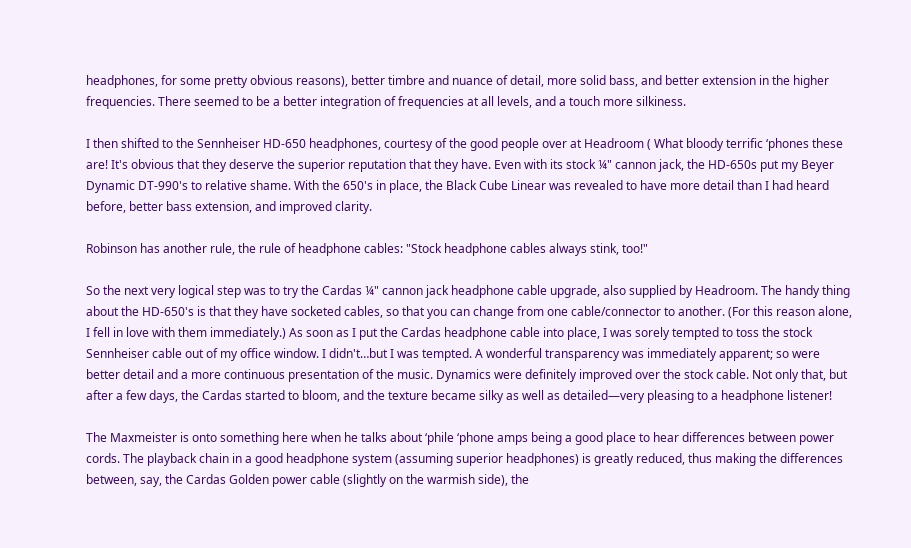headphones, for some pretty obvious reasons), better timbre and nuance of detail, more solid bass, and better extension in the higher frequencies. There seemed to be a better integration of frequencies at all levels, and a touch more silkiness.

I then shifted to the Sennheiser HD-650 headphones, courtesy of the good people over at Headroom ( What bloody terrific ‘phones these are! It's obvious that they deserve the superior reputation that they have. Even with its stock ¼" cannon jack, the HD-650s put my Beyer Dynamic DT-990's to relative shame. With the 650's in place, the Black Cube Linear was revealed to have more detail than I had heard before, better bass extension, and improved clarity.

Robinson has another rule, the rule of headphone cables: "Stock headphone cables always stink, too!"

So the next very logical step was to try the Cardas ¼" cannon jack headphone cable upgrade, also supplied by Headroom. The handy thing about the HD-650's is that they have socketed cables, so that you can change from one cable/connector to another. (For this reason alone, I fell in love with them immediately.) As soon as I put the Cardas headphone cable into place, I was sorely tempted to toss the stock Sennheiser cable out of my office window. I didn't…but I was tempted. A wonderful transparency was immediately apparent; so were better detail and a more continuous presentation of the music. Dynamics were definitely improved over the stock cable. Not only that, but after a few days, the Cardas started to bloom, and the texture became silky as well as detailed—very pleasing to a headphone listener!

The Maxmeister is onto something here when he talks about ‘phile ‘phone amps being a good place to hear differences between power cords. The playback chain in a good headphone system (assuming superior headphones) is greatly reduced, thus making the differences between, say, the Cardas Golden power cable (slightly on the warmish side), the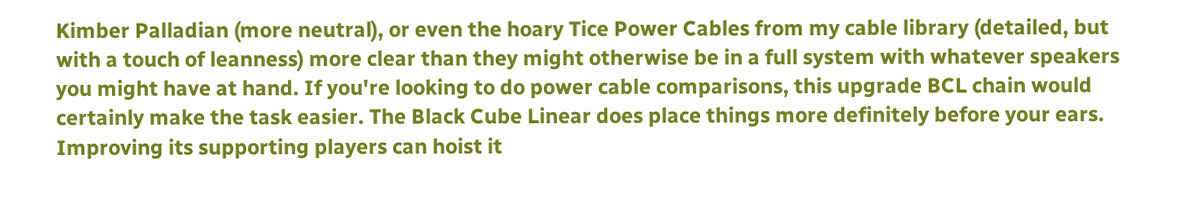Kimber Palladian (more neutral), or even the hoary Tice Power Cables from my cable library (detailed, but with a touch of leanness) more clear than they might otherwise be in a full system with whatever speakers you might have at hand. If you're looking to do power cable comparisons, this upgrade BCL chain would certainly make the task easier. The Black Cube Linear does place things more definitely before your ears. Improving its supporting players can hoist it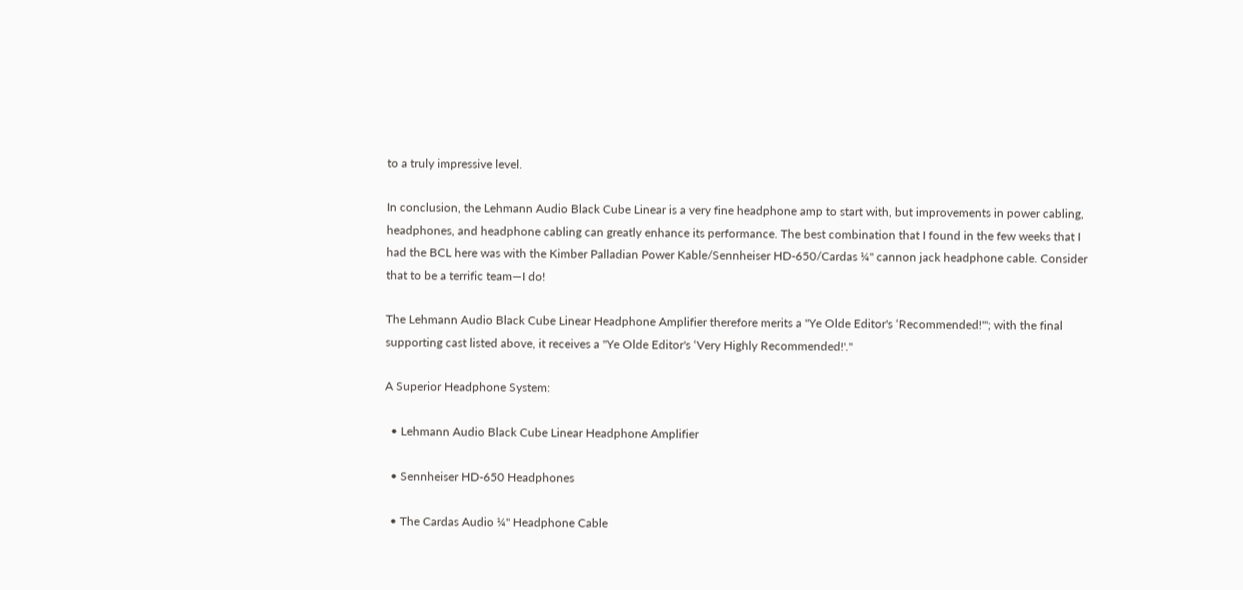to a truly impressive level.

In conclusion, the Lehmann Audio Black Cube Linear is a very fine headphone amp to start with, but improvements in power cabling, headphones, and headphone cabling can greatly enhance its performance. The best combination that I found in the few weeks that I had the BCL here was with the Kimber Palladian Power Kable/Sennheiser HD-650/Cardas ¼" cannon jack headphone cable. Consider that to be a terrific team—I do!

The Lehmann Audio Black Cube Linear Headphone Amplifier therefore merits a "Ye Olde Editor's ‘Recommended!'"; with the final supporting cast listed above, it receives a "Ye Olde Editor's ‘Very Highly Recommended!'."

A Superior Headphone System:

  • Lehmann Audio Black Cube Linear Headphone Amplifier

  • Sennheiser HD-650 Headphones

  • The Cardas Audio ¼" Headphone Cable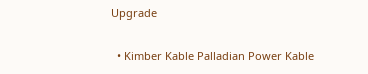Upgrade

  • Kimber Kable Palladian Power Kable